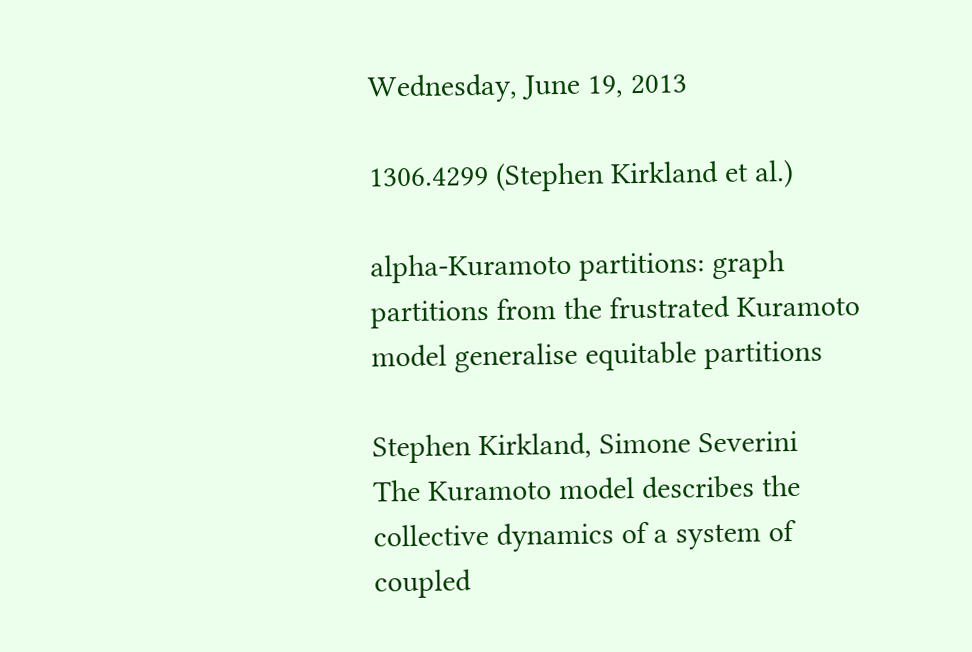Wednesday, June 19, 2013

1306.4299 (Stephen Kirkland et al.)

alpha-Kuramoto partitions: graph partitions from the frustrated Kuramoto
model generalise equitable partitions

Stephen Kirkland, Simone Severini
The Kuramoto model describes the collective dynamics of a system of coupled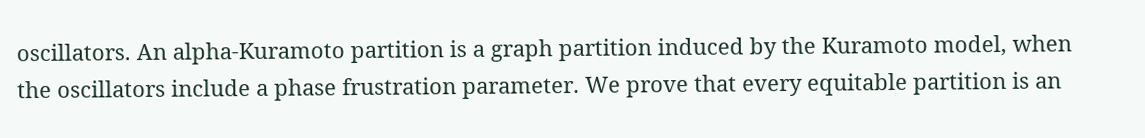oscillators. An alpha-Kuramoto partition is a graph partition induced by the Kuramoto model, when the oscillators include a phase frustration parameter. We prove that every equitable partition is an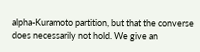alpha-Kuramoto partition, but that the converse does necessarily not hold. We give an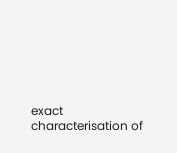exact characterisation of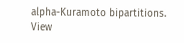alpha-Kuramoto bipartitions.
View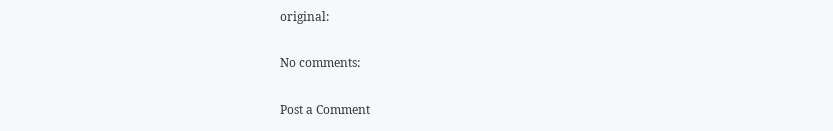original:

No comments:

Post a Comment